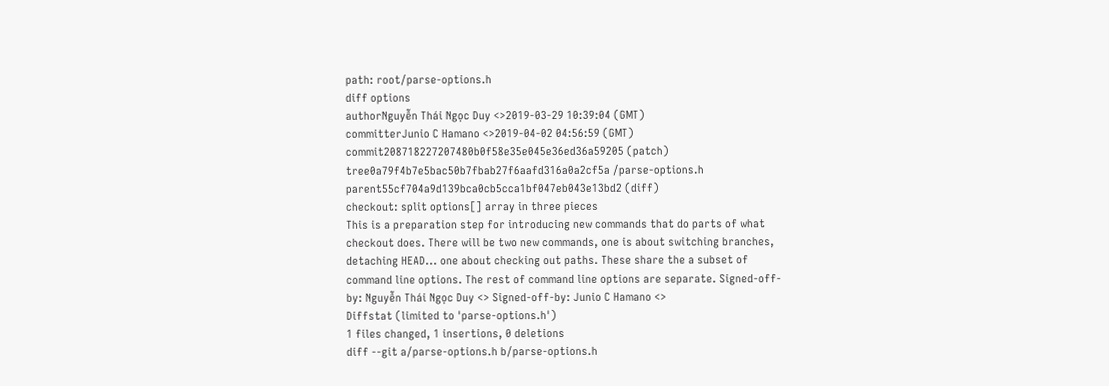path: root/parse-options.h
diff options
authorNguyễn Thái Ngọc Duy <>2019-03-29 10:39:04 (GMT)
committerJunio C Hamano <>2019-04-02 04:56:59 (GMT)
commit208718227207480b0f58e35e045e36ed36a59205 (patch)
tree0a79f4b7e5bac50b7fbab27f6aafd316a0a2cf5a /parse-options.h
parent55cf704a9d139bca0cb5cca1bf047eb043e13bd2 (diff)
checkout: split options[] array in three pieces
This is a preparation step for introducing new commands that do parts of what checkout does. There will be two new commands, one is about switching branches, detaching HEAD... one about checking out paths. These share the a subset of command line options. The rest of command line options are separate. Signed-off-by: Nguyễn Thái Ngọc Duy <> Signed-off-by: Junio C Hamano <>
Diffstat (limited to 'parse-options.h')
1 files changed, 1 insertions, 0 deletions
diff --git a/parse-options.h b/parse-options.h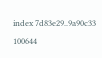index 7d83e29..9a90c33 100644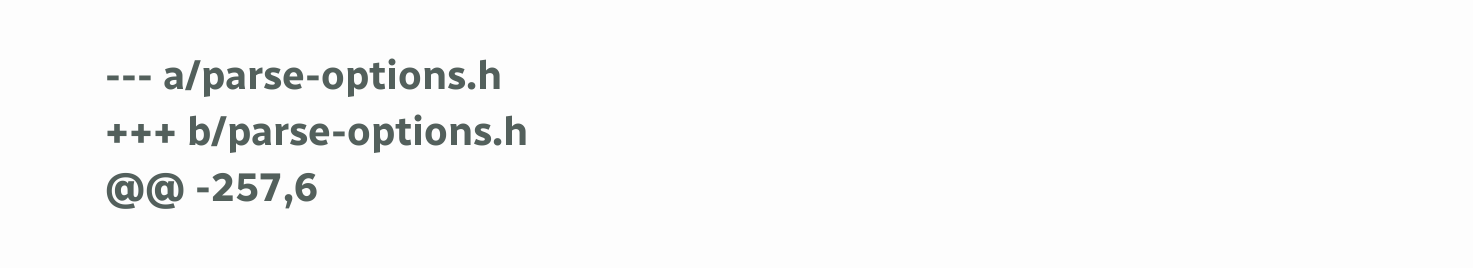--- a/parse-options.h
+++ b/parse-options.h
@@ -257,6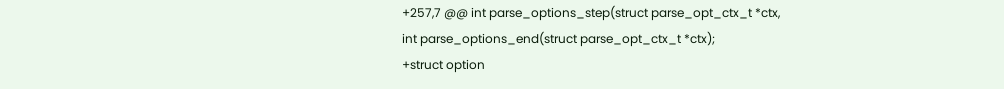+257,7 @@ int parse_options_step(struct parse_opt_ctx_t *ctx,
int parse_options_end(struct parse_opt_ctx_t *ctx);
+struct option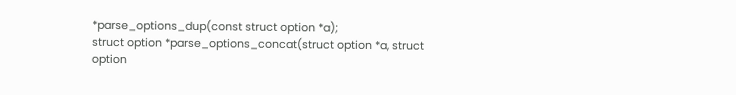*parse_options_dup(const struct option *a);
struct option *parse_options_concat(struct option *a, struct option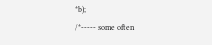*b);
/*----- some often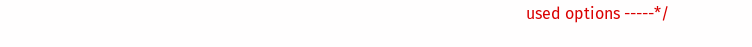used options -----*/